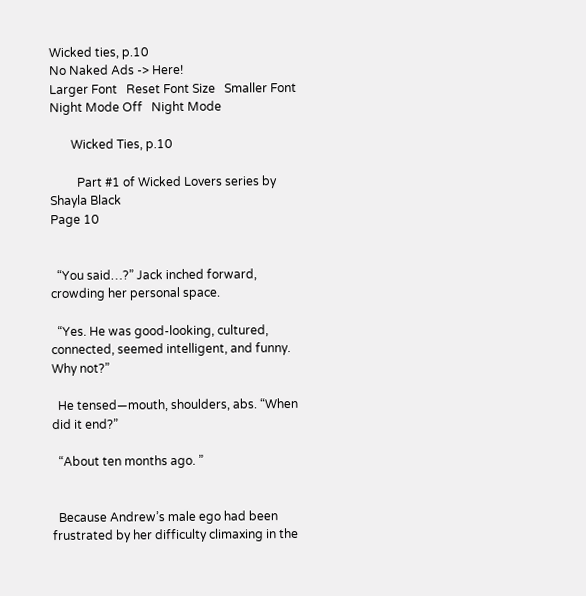Wicked ties, p.10
No Naked Ads -> Here!
Larger Font   Reset Font Size   Smaller Font       Night Mode Off   Night Mode

       Wicked Ties, p.10

         Part #1 of Wicked Lovers series by Shayla Black
Page 10


  “You said…?” Jack inched forward, crowding her personal space.

  “Yes. He was good-looking, cultured, connected, seemed intelligent, and funny. Why not?”

  He tensed—mouth, shoulders, abs. “When did it end?”

  “About ten months ago. ”


  Because Andrew’s male ego had been frustrated by her difficulty climaxing in the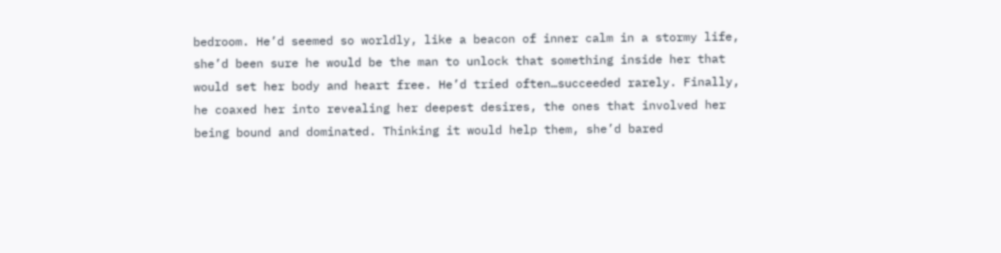bedroom. He’d seemed so worldly, like a beacon of inner calm in a stormy life, she’d been sure he would be the man to unlock that something inside her that would set her body and heart free. He’d tried often…succeeded rarely. Finally, he coaxed her into revealing her deepest desires, the ones that involved her being bound and dominated. Thinking it would help them, she’d bared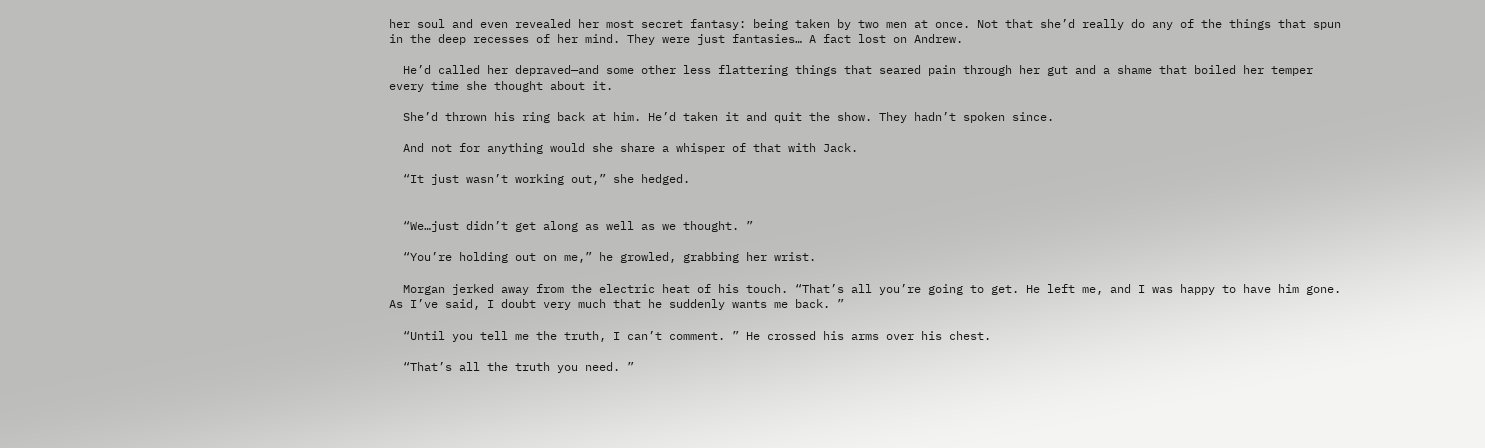her soul and even revealed her most secret fantasy: being taken by two men at once. Not that she’d really do any of the things that spun in the deep recesses of her mind. They were just fantasies… A fact lost on Andrew.

  He’d called her depraved—and some other less flattering things that seared pain through her gut and a shame that boiled her temper every time she thought about it.

  She’d thrown his ring back at him. He’d taken it and quit the show. They hadn’t spoken since.

  And not for anything would she share a whisper of that with Jack.

  “It just wasn’t working out,” she hedged.


  “We…just didn’t get along as well as we thought. ”

  “You’re holding out on me,” he growled, grabbing her wrist.

  Morgan jerked away from the electric heat of his touch. “That’s all you’re going to get. He left me, and I was happy to have him gone. As I’ve said, I doubt very much that he suddenly wants me back. ”

  “Until you tell me the truth, I can’t comment. ” He crossed his arms over his chest.

  “That’s all the truth you need. ”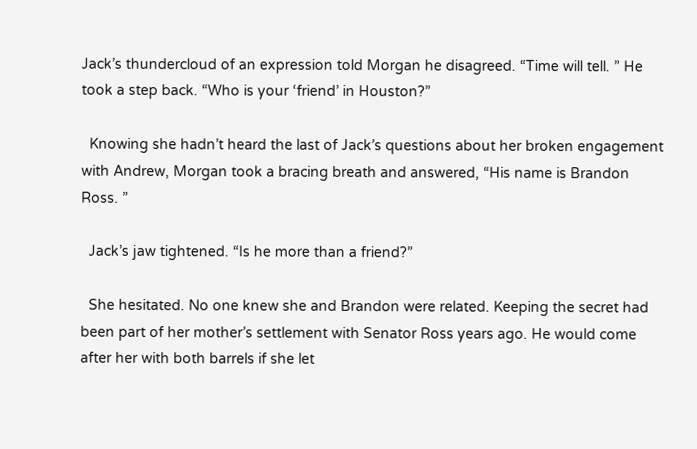Jack’s thundercloud of an expression told Morgan he disagreed. “Time will tell. ” He took a step back. “Who is your ‘friend’ in Houston?”

  Knowing she hadn’t heard the last of Jack’s questions about her broken engagement with Andrew, Morgan took a bracing breath and answered, “His name is Brandon Ross. ”

  Jack’s jaw tightened. “Is he more than a friend?”

  She hesitated. No one knew she and Brandon were related. Keeping the secret had been part of her mother’s settlement with Senator Ross years ago. He would come after her with both barrels if she let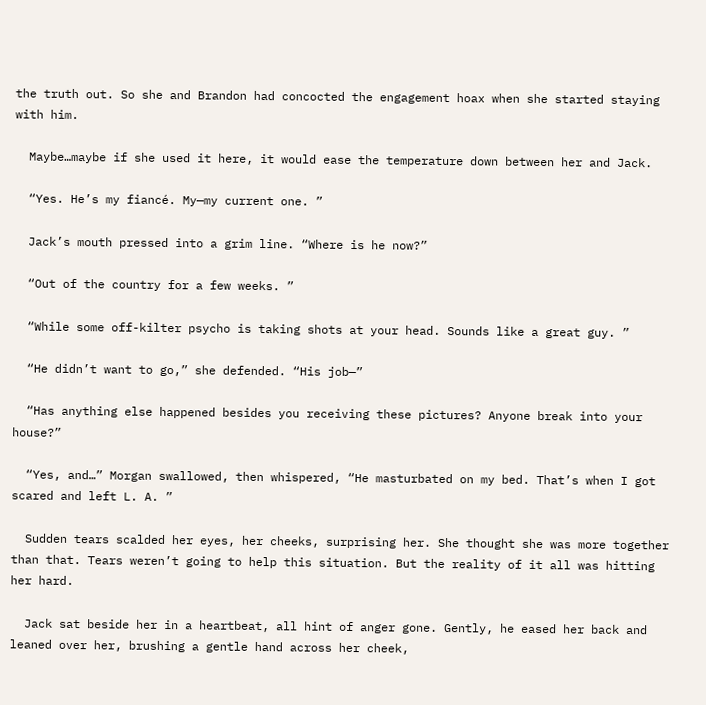the truth out. So she and Brandon had concocted the engagement hoax when she started staying with him.

  Maybe…maybe if she used it here, it would ease the temperature down between her and Jack.

  “Yes. He’s my fiancé. My—my current one. ”

  Jack’s mouth pressed into a grim line. “Where is he now?”

  “Out of the country for a few weeks. ”

  “While some off-kilter psycho is taking shots at your head. Sounds like a great guy. ”

  “He didn’t want to go,” she defended. “His job—”

  “Has anything else happened besides you receiving these pictures? Anyone break into your house?”

  “Yes, and…” Morgan swallowed, then whispered, “He masturbated on my bed. That’s when I got scared and left L. A. ”

  Sudden tears scalded her eyes, her cheeks, surprising her. She thought she was more together than that. Tears weren’t going to help this situation. But the reality of it all was hitting her hard.

  Jack sat beside her in a heartbeat, all hint of anger gone. Gently, he eased her back and leaned over her, brushing a gentle hand across her cheek,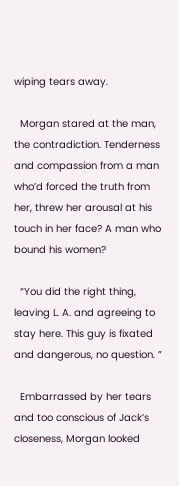wiping tears away.

  Morgan stared at the man, the contradiction. Tenderness and compassion from a man who’d forced the truth from her, threw her arousal at his touch in her face? A man who bound his women?

  “You did the right thing, leaving L. A. and agreeing to stay here. This guy is fixated and dangerous, no question. ”

  Embarrassed by her tears and too conscious of Jack’s closeness, Morgan looked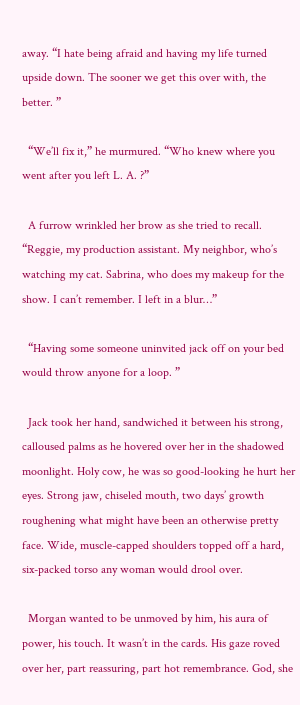away. “I hate being afraid and having my life turned upside down. The sooner we get this over with, the better. ”

  “We’ll fix it,” he murmured. “Who knew where you went after you left L. A. ?”

  A furrow wrinkled her brow as she tried to recall. “Reggie, my production assistant. My neighbor, who’s watching my cat. Sabrina, who does my makeup for the show. I can’t remember. I left in a blur…”

  “Having some someone uninvited jack off on your bed would throw anyone for a loop. ”

  Jack took her hand, sandwiched it between his strong, calloused palms as he hovered over her in the shadowed moonlight. Holy cow, he was so good-looking he hurt her eyes. Strong jaw, chiseled mouth, two days’ growth roughening what might have been an otherwise pretty face. Wide, muscle-capped shoulders topped off a hard, six-packed torso any woman would drool over.

  Morgan wanted to be unmoved by him, his aura of power, his touch. It wasn’t in the cards. His gaze roved over her, part reassuring, part hot remembrance. God, she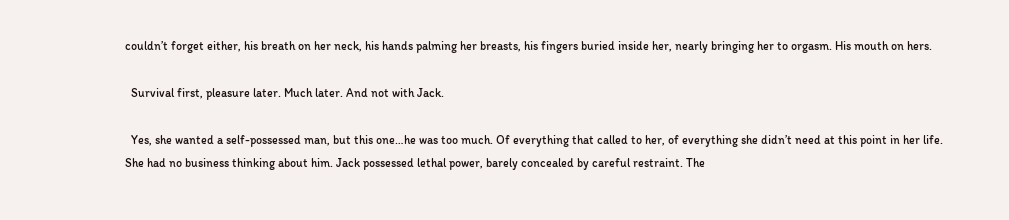couldn’t forget either, his breath on her neck, his hands palming her breasts, his fingers buried inside her, nearly bringing her to orgasm. His mouth on hers.

  Survival first, pleasure later. Much later. And not with Jack.

  Yes, she wanted a self-possessed man, but this one…he was too much. Of everything that called to her, of everything she didn’t need at this point in her life. She had no business thinking about him. Jack possessed lethal power, barely concealed by careful restraint. The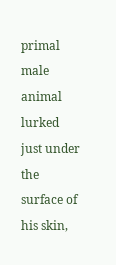primal male animal lurked just under the surface of his skin,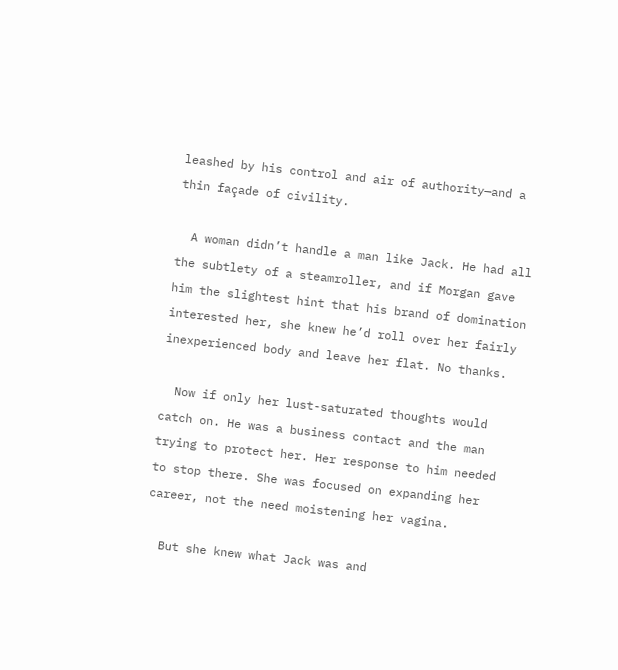leashed by his control and air of authority—and a thin façade of civility.

  A woman didn’t handle a man like Jack. He had all the subtlety of a steamroller, and if Morgan gave him the slightest hint that his brand of domination interested her, she knew he’d roll over her fairly inexperienced body and leave her flat. No thanks.

  Now if only her lust-saturated thoughts would catch on. He was a business contact and the man trying to protect her. Her response to him needed to stop there. She was focused on expanding her career, not the need moistening her vagina.

  But she knew what Jack was and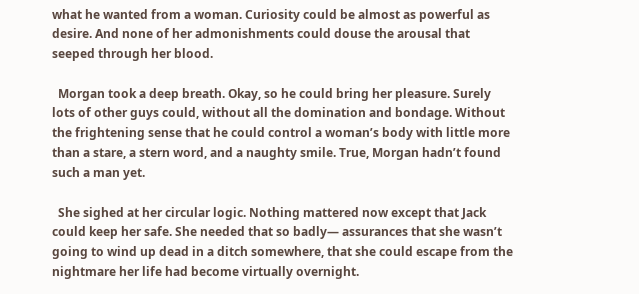what he wanted from a woman. Curiosity could be almost as powerful as desire. And none of her admonishments could douse the arousal that seeped through her blood.

  Morgan took a deep breath. Okay, so he could bring her pleasure. Surely lots of other guys could, without all the domination and bondage. Without the frightening sense that he could control a woman’s body with little more than a stare, a stern word, and a naughty smile. True, Morgan hadn’t found such a man yet.

  She sighed at her circular logic. Nothing mattered now except that Jack could keep her safe. She needed that so badly— assurances that she wasn’t going to wind up dead in a ditch somewhere, that she could escape from the nightmare her life had become virtually overnight.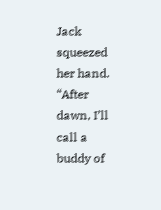Jack squeezed her hand. “After dawn, I’ll call a buddy of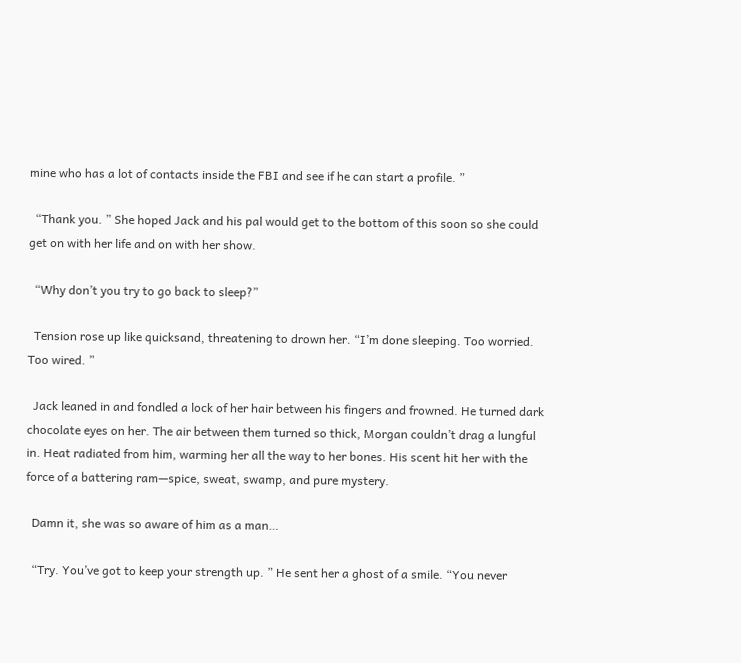mine who has a lot of contacts inside the FBI and see if he can start a profile. ”

  “Thank you. ” She hoped Jack and his pal would get to the bottom of this soon so she could get on with her life and on with her show.

  “Why don’t you try to go back to sleep?”

  Tension rose up like quicksand, threatening to drown her. “I’m done sleeping. Too worried. Too wired. ”

  Jack leaned in and fondled a lock of her hair between his fingers and frowned. He turned dark chocolate eyes on her. The air between them turned so thick, Morgan couldn’t drag a lungful in. Heat radiated from him, warming her all the way to her bones. His scent hit her with the force of a battering ram—spice, sweat, swamp, and pure mystery.

  Damn it, she was so aware of him as a man…

  “Try. You’ve got to keep your strength up. ” He sent her a ghost of a smile. “You never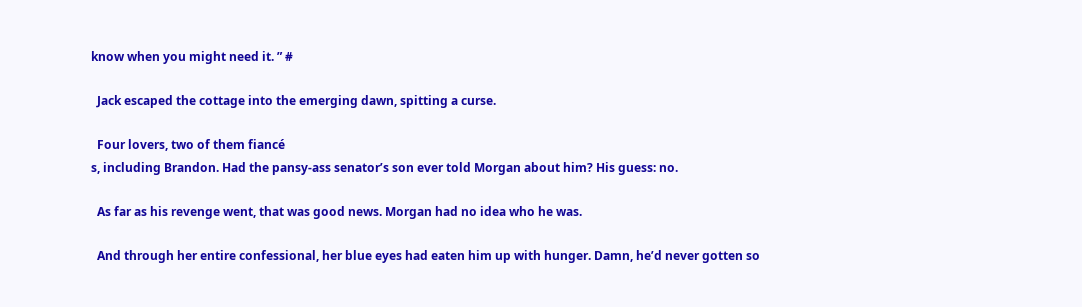know when you might need it. ” #

  Jack escaped the cottage into the emerging dawn, spitting a curse.

  Four lovers, two of them fiancé
s, including Brandon. Had the pansy-ass senator’s son ever told Morgan about him? His guess: no.

  As far as his revenge went, that was good news. Morgan had no idea who he was.

  And through her entire confessional, her blue eyes had eaten him up with hunger. Damn, he’d never gotten so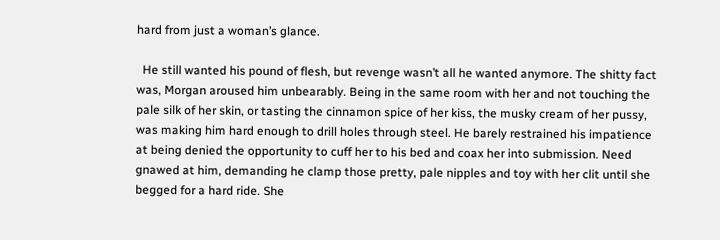hard from just a woman’s glance.

  He still wanted his pound of flesh, but revenge wasn’t all he wanted anymore. The shitty fact was, Morgan aroused him unbearably. Being in the same room with her and not touching the pale silk of her skin, or tasting the cinnamon spice of her kiss, the musky cream of her pussy, was making him hard enough to drill holes through steel. He barely restrained his impatience at being denied the opportunity to cuff her to his bed and coax her into submission. Need gnawed at him, demanding he clamp those pretty, pale nipples and toy with her clit until she begged for a hard ride. She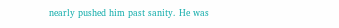nearly pushed him past sanity. He was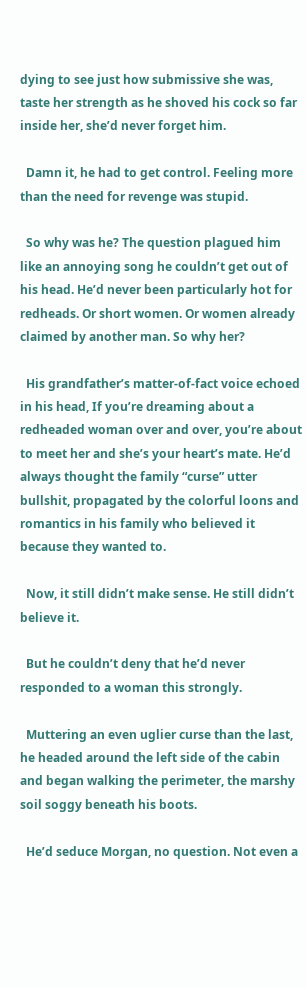dying to see just how submissive she was, taste her strength as he shoved his cock so far inside her, she’d never forget him.

  Damn it, he had to get control. Feeling more than the need for revenge was stupid.

  So why was he? The question plagued him like an annoying song he couldn’t get out of his head. He’d never been particularly hot for redheads. Or short women. Or women already claimed by another man. So why her?

  His grandfather’s matter-of-fact voice echoed in his head, If you’re dreaming about a redheaded woman over and over, you’re about to meet her and she’s your heart’s mate. He’d always thought the family “curse” utter bullshit, propagated by the colorful loons and romantics in his family who believed it because they wanted to.

  Now, it still didn’t make sense. He still didn’t believe it.

  But he couldn’t deny that he’d never responded to a woman this strongly.

  Muttering an even uglier curse than the last, he headed around the left side of the cabin and began walking the perimeter, the marshy soil soggy beneath his boots.

  He’d seduce Morgan, no question. Not even a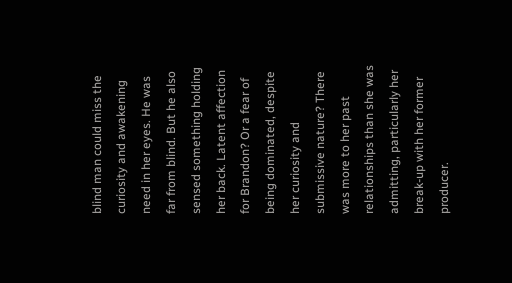blind man could miss the curiosity and awakening need in her eyes. He was far from blind. But he also sensed something holding her back. Latent affection for Brandon? Or a fear of being dominated, despite her curiosity and submissive nature? There was more to her past relationships than she was admitting, particularly her break-up with her former producer.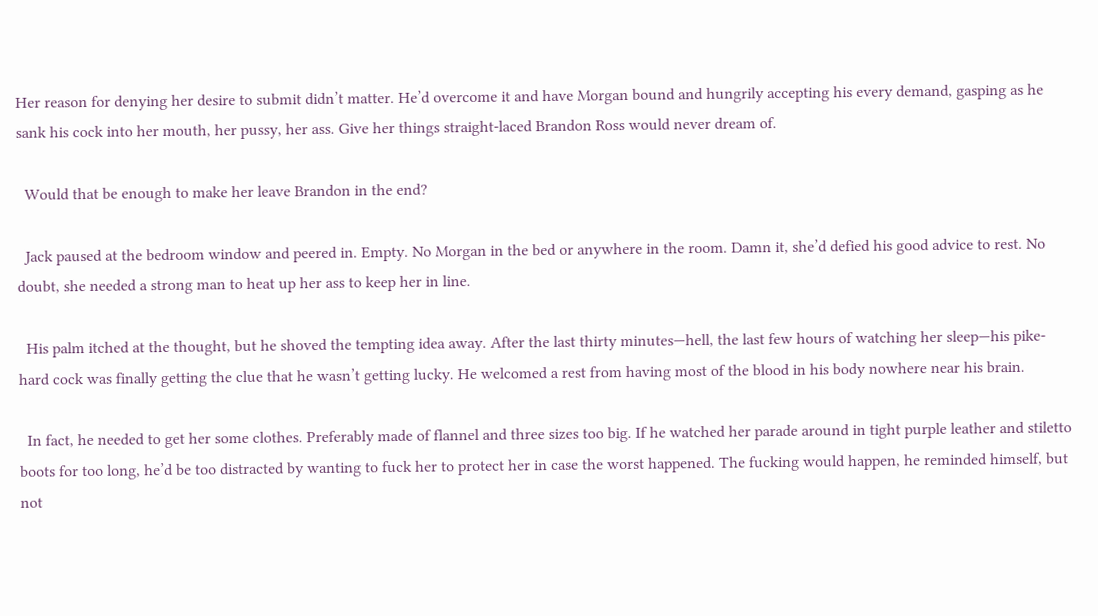Her reason for denying her desire to submit didn’t matter. He’d overcome it and have Morgan bound and hungrily accepting his every demand, gasping as he sank his cock into her mouth, her pussy, her ass. Give her things straight-laced Brandon Ross would never dream of.

  Would that be enough to make her leave Brandon in the end?

  Jack paused at the bedroom window and peered in. Empty. No Morgan in the bed or anywhere in the room. Damn it, she’d defied his good advice to rest. No doubt, she needed a strong man to heat up her ass to keep her in line.

  His palm itched at the thought, but he shoved the tempting idea away. After the last thirty minutes—hell, the last few hours of watching her sleep—his pike-hard cock was finally getting the clue that he wasn’t getting lucky. He welcomed a rest from having most of the blood in his body nowhere near his brain.

  In fact, he needed to get her some clothes. Preferably made of flannel and three sizes too big. If he watched her parade around in tight purple leather and stiletto boots for too long, he’d be too distracted by wanting to fuck her to protect her in case the worst happened. The fucking would happen, he reminded himself, but not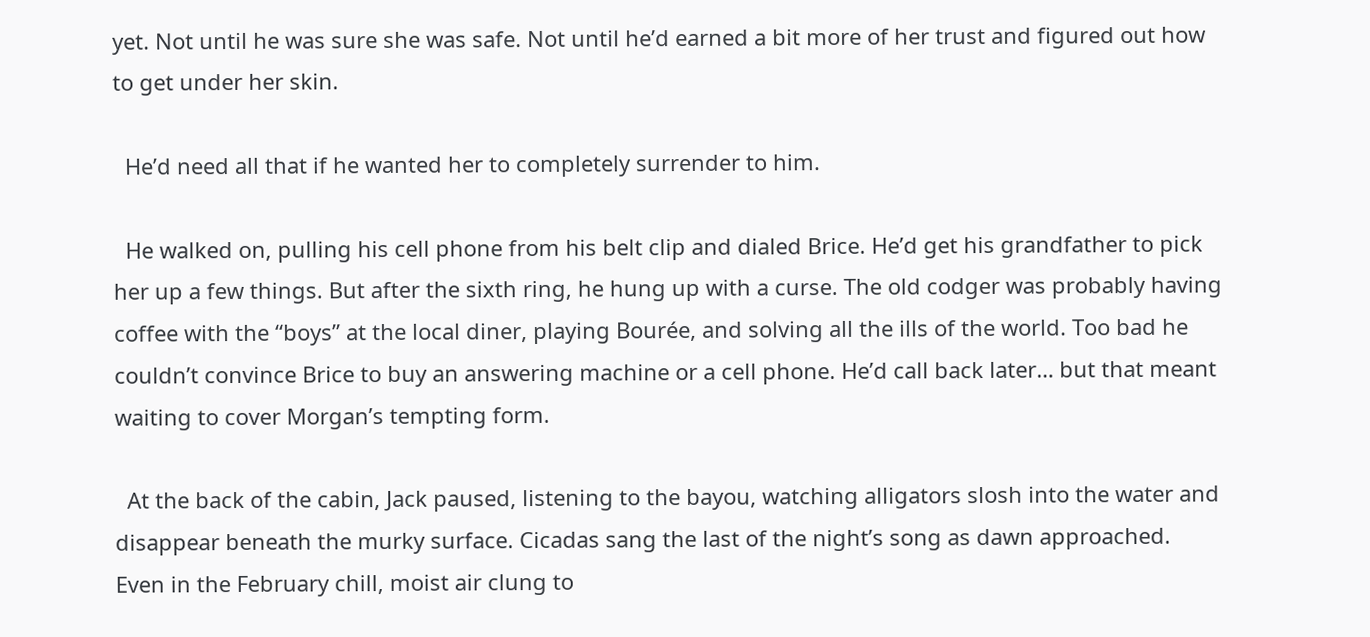yet. Not until he was sure she was safe. Not until he’d earned a bit more of her trust and figured out how to get under her skin.

  He’d need all that if he wanted her to completely surrender to him.

  He walked on, pulling his cell phone from his belt clip and dialed Brice. He’d get his grandfather to pick her up a few things. But after the sixth ring, he hung up with a curse. The old codger was probably having coffee with the “boys” at the local diner, playing Bourée, and solving all the ills of the world. Too bad he couldn’t convince Brice to buy an answering machine or a cell phone. He’d call back later… but that meant waiting to cover Morgan’s tempting form.

  At the back of the cabin, Jack paused, listening to the bayou, watching alligators slosh into the water and disappear beneath the murky surface. Cicadas sang the last of the night’s song as dawn approached. Even in the February chill, moist air clung to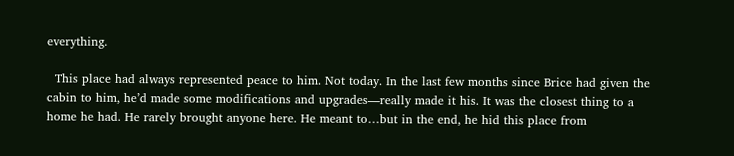everything.

  This place had always represented peace to him. Not today. In the last few months since Brice had given the cabin to him, he’d made some modifications and upgrades—really made it his. It was the closest thing to a home he had. He rarely brought anyone here. He meant to…but in the end, he hid this place from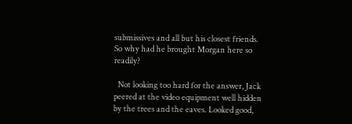submissives and all but his closest friends. So why had he brought Morgan here so readily?

  Not looking too hard for the answer, Jack peered at the video equipment well hidden by the trees and the eaves. Looked good,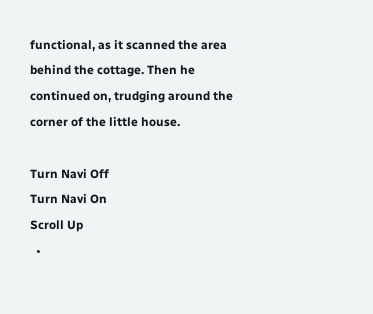functional, as it scanned the area behind the cottage. Then he continued on, trudging around the corner of the little house.

Turn Navi Off
Turn Navi On
Scroll Up
  •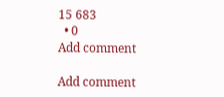15 683
  • 0
Add comment

Add comment